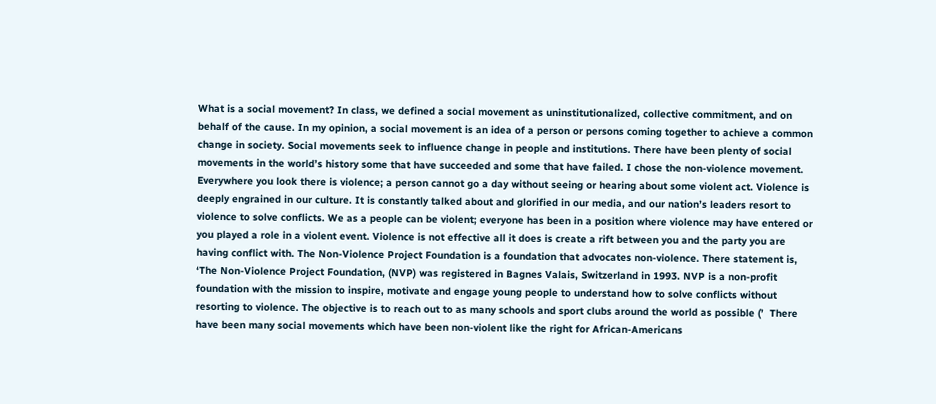What is a social movement? In class, we defined a social movement as uninstitutionalized, collective commitment, and on behalf of the cause. In my opinion, a social movement is an idea of a person or persons coming together to achieve a common change in society. Social movements seek to influence change in people and institutions. There have been plenty of social movements in the world’s history some that have succeeded and some that have failed. I chose the non-violence movement. Everywhere you look there is violence; a person cannot go a day without seeing or hearing about some violent act. Violence is deeply engrained in our culture. It is constantly talked about and glorified in our media, and our nation’s leaders resort to violence to solve conflicts. We as a people can be violent; everyone has been in a position where violence may have entered or you played a role in a violent event. Violence is not effective all it does is create a rift between you and the party you are having conflict with. The Non-Violence Project Foundation is a foundation that advocates non-violence. There statement is, ‘The Non-Violence Project Foundation, (NVP) was registered in Bagnes Valais, Switzerland in 1993. NVP is a non-profit foundation with the mission to inspire, motivate and engage young people to understand how to solve conflicts without resorting to violence. The objective is to reach out to as many schools and sport clubs around the world as possible (’  There have been many social movements which have been non-violent like the right for African-Americans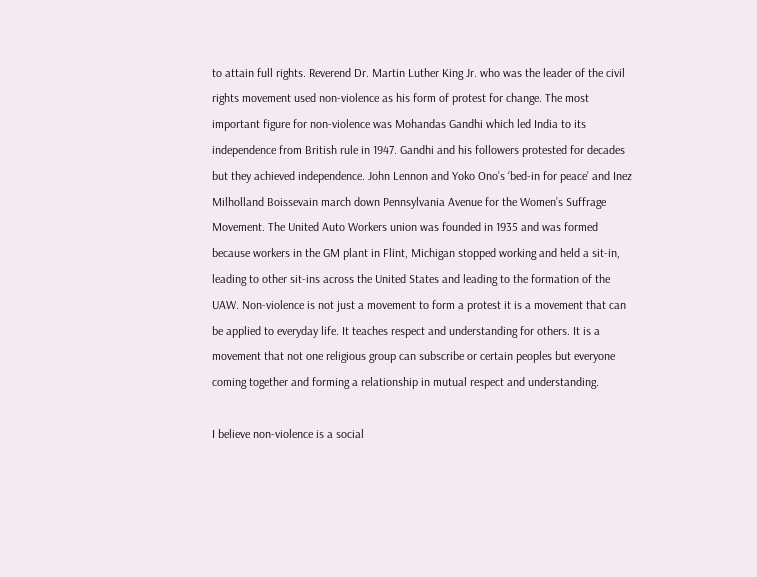to attain full rights. Reverend Dr. Martin Luther King Jr. who was the leader of the civil rights movement used non-violence as his form of protest for change. The most important figure for non-violence was Mohandas Gandhi which led India to its independence from British rule in 1947. Gandhi and his followers protested for decades but they achieved independence. John Lennon and Yoko Ono’s ‘bed-in for peace’ and Inez Milholland Boissevain march down Pennsylvania Avenue for the Women’s Suffrage Movement. The United Auto Workers union was founded in 1935 and was formed because workers in the GM plant in Flint, Michigan stopped working and held a sit-in, leading to other sit-ins across the United States and leading to the formation of the UAW. Non-violence is not just a movement to form a protest it is a movement that can be applied to everyday life. It teaches respect and understanding for others. It is a movement that not one religious group can subscribe or certain peoples but everyone coming together and forming a relationship in mutual respect and understanding.

I believe non-violence is a social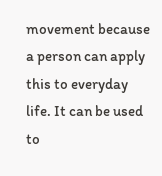movement because a person can apply this to everyday life. It can be used to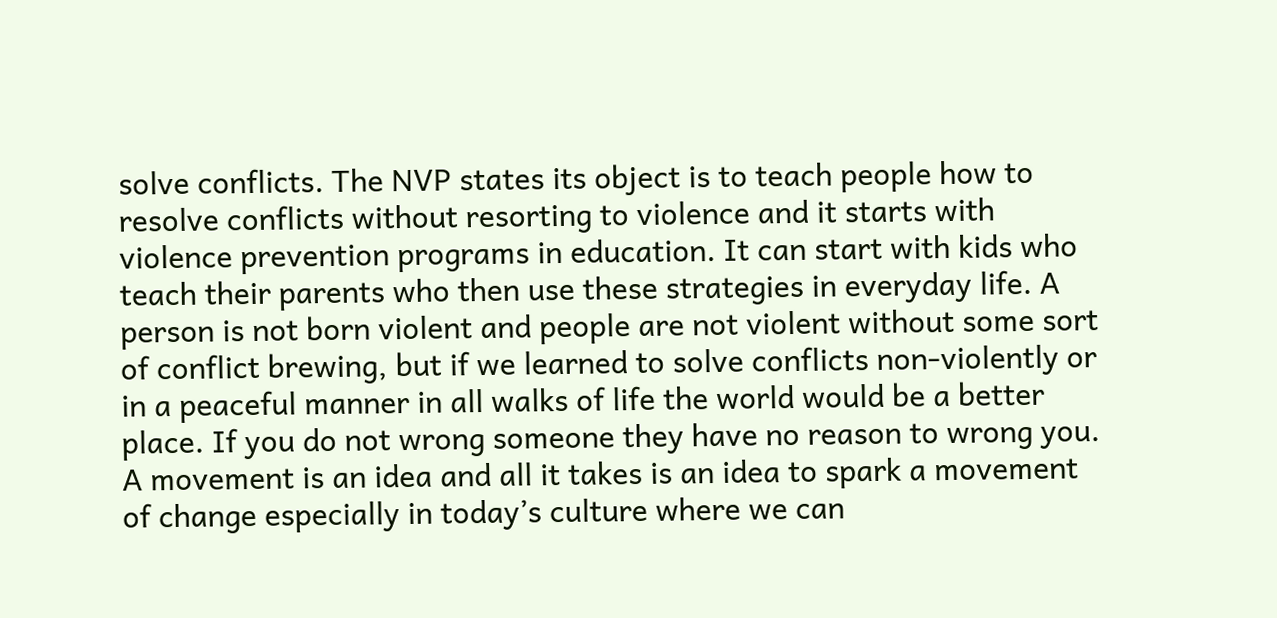solve conflicts. The NVP states its object is to teach people how to resolve conflicts without resorting to violence and it starts with violence prevention programs in education. It can start with kids who teach their parents who then use these strategies in everyday life. A person is not born violent and people are not violent without some sort of conflict brewing, but if we learned to solve conflicts non-violently or in a peaceful manner in all walks of life the world would be a better place. If you do not wrong someone they have no reason to wrong you. A movement is an idea and all it takes is an idea to spark a movement of change especially in today’s culture where we can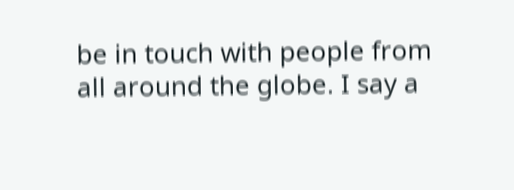be in touch with people from all around the globe. I say a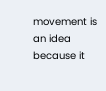movement is an idea because it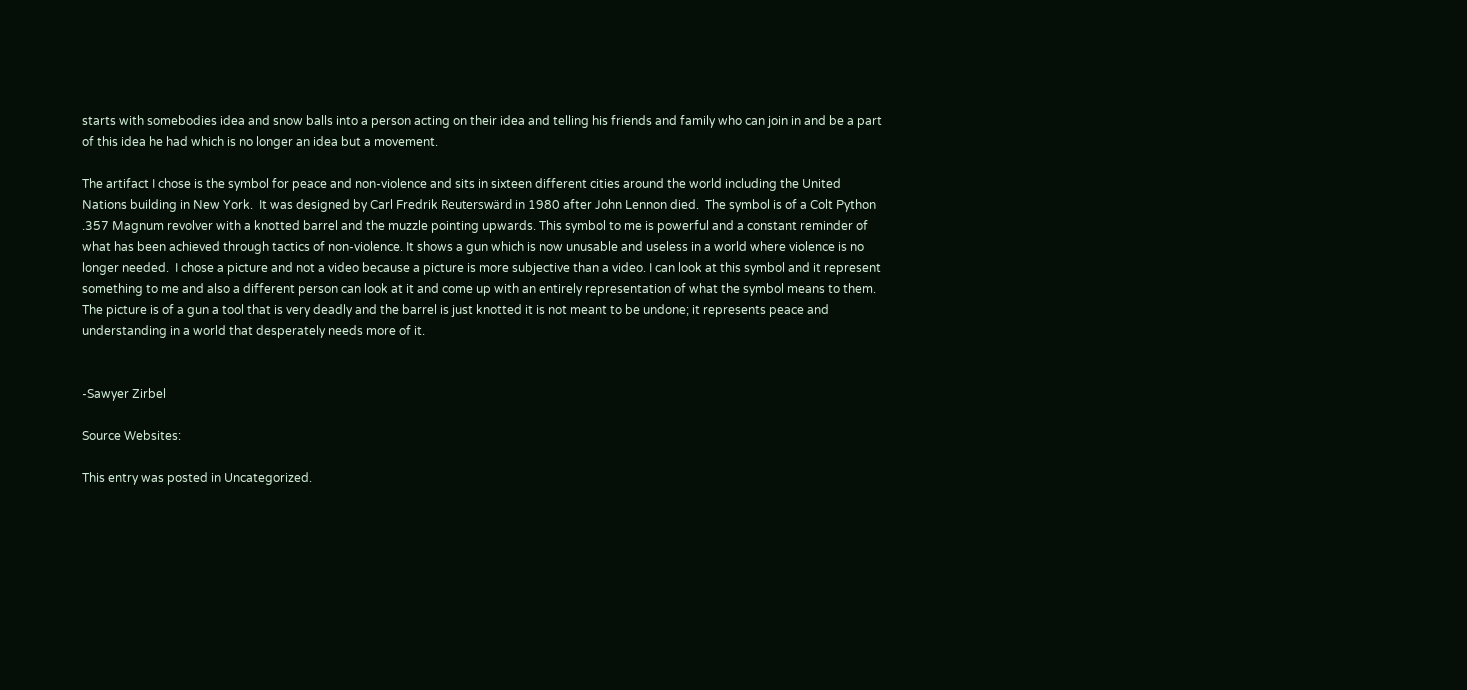starts with somebodies idea and snow balls into a person acting on their idea and telling his friends and family who can join in and be a part of this idea he had which is no longer an idea but a movement.

The artifact I chose is the symbol for peace and non-violence and sits in sixteen different cities around the world including the United Nations building in New York.  It was designed by Carl Fredrik Reuterswärd in 1980 after John Lennon died.  The symbol is of a Colt Python .357 Magnum revolver with a knotted barrel and the muzzle pointing upwards. This symbol to me is powerful and a constant reminder of what has been achieved through tactics of non-violence. It shows a gun which is now unusable and useless in a world where violence is no longer needed.  I chose a picture and not a video because a picture is more subjective than a video. I can look at this symbol and it represent something to me and also a different person can look at it and come up with an entirely representation of what the symbol means to them. The picture is of a gun a tool that is very deadly and the barrel is just knotted it is not meant to be undone; it represents peace and understanding in a world that desperately needs more of it.


-Sawyer Zirbel

Source Websites:

This entry was posted in Uncategorized.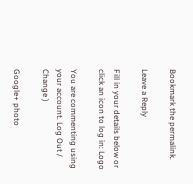Bookmark the permalink.

Leave a Reply

Fill in your details below or click an icon to log in: Logo

You are commenting using your account. Log Out /  Change )

Google+ photo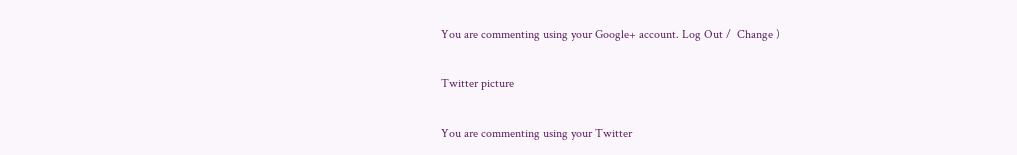You are commenting using your Google+ account. Log Out /  Change )

Twitter picture

You are commenting using your Twitter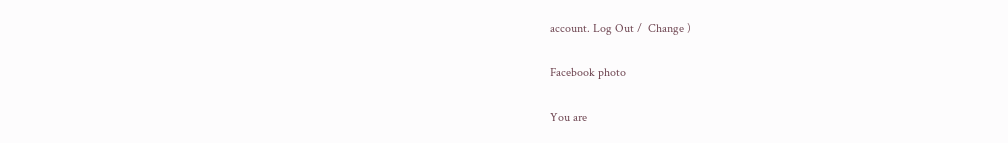account. Log Out /  Change )

Facebook photo

You are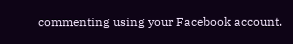commenting using your Facebook account.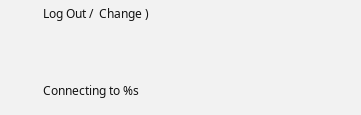Log Out /  Change )


Connecting to %s